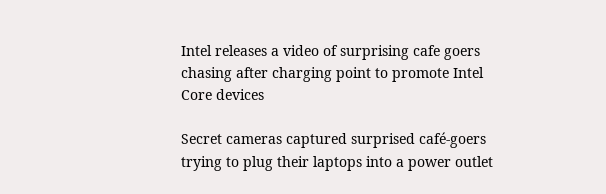Intel releases a video of surprising cafe goers chasing after charging point to promote Intel Core devices

Secret cameras captured surprised café-goers trying to plug their laptops into a power outlet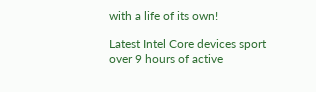with a life of its own!

Latest Intel Core devices sport over 9 hours of active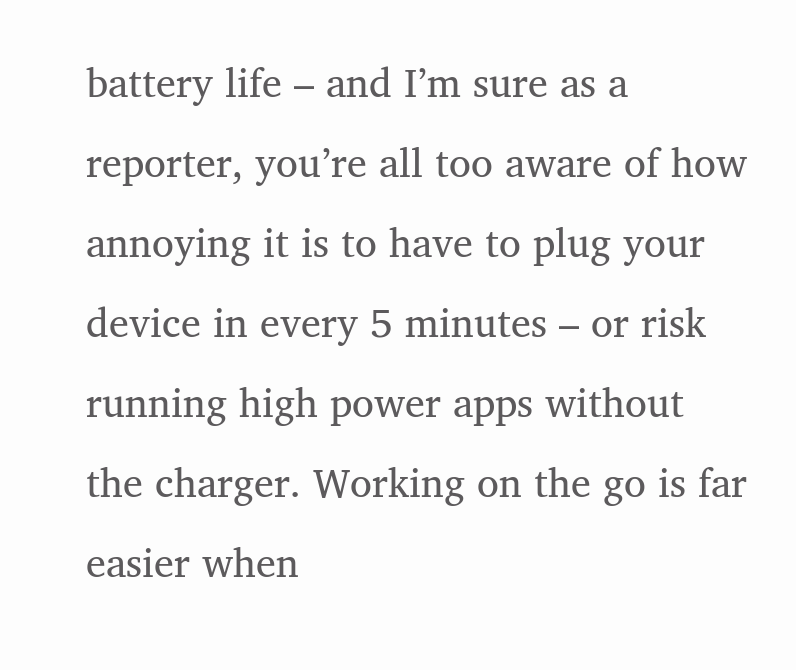battery life – and I’m sure as a reporter, you’re all too aware of how annoying it is to have to plug your device in every 5 minutes – or risk running high power apps without the charger. Working on the go is far easier when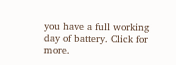you have a full working day of battery. Click for more.